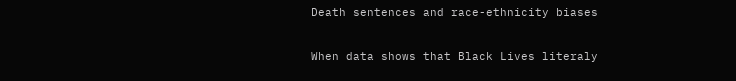Death sentences and race-ethnicity biases

When data shows that Black Lives literaly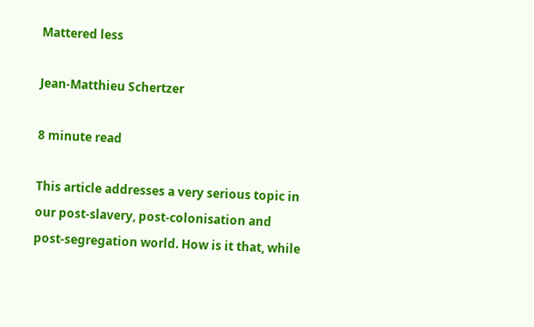Mattered less

Jean-Matthieu Schertzer

8 minute read

This article addresses a very serious topic in our post-slavery, post-colonisation and post-segregation world. How is it that, while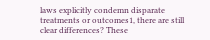laws explicitly condemn disparate treatments or outcomes1, there are still clear differences? These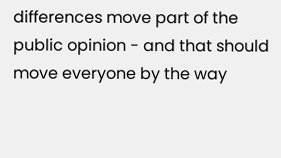differences move part of the public opinion - and that should move everyone by the way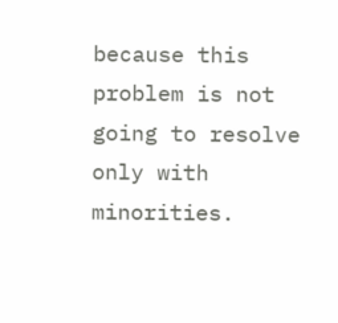because this problem is not going to resolve only with minorities.